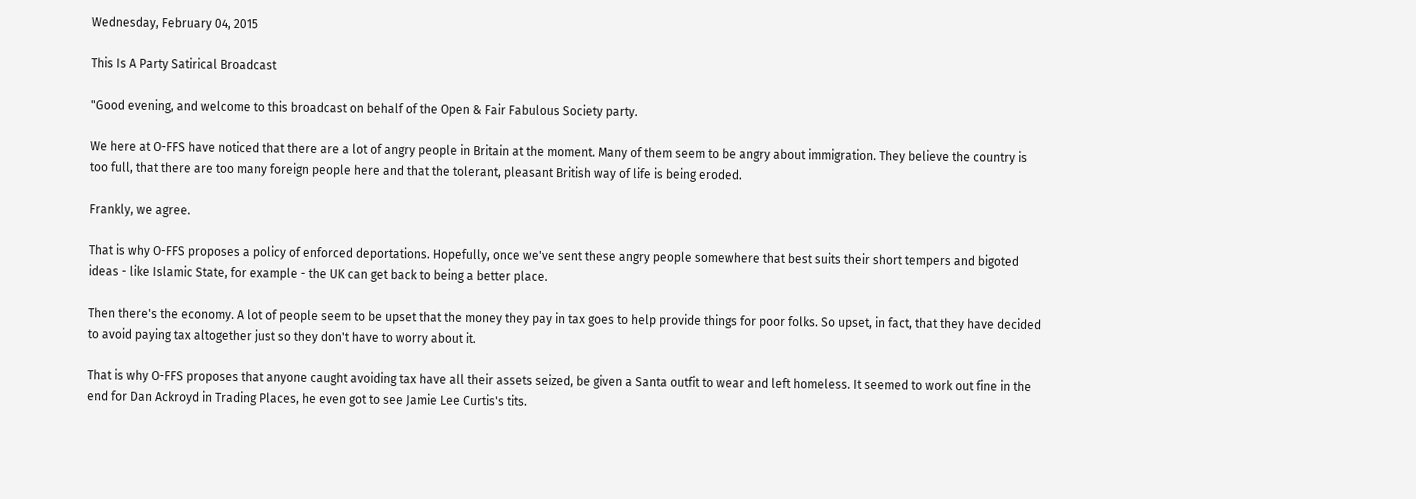Wednesday, February 04, 2015

This Is A Party Satirical Broadcast

"Good evening, and welcome to this broadcast on behalf of the Open & Fair Fabulous Society party.

We here at O-FFS have noticed that there are a lot of angry people in Britain at the moment. Many of them seem to be angry about immigration. They believe the country is too full, that there are too many foreign people here and that the tolerant, pleasant British way of life is being eroded.

Frankly, we agree.

That is why O-FFS proposes a policy of enforced deportations. Hopefully, once we've sent these angry people somewhere that best suits their short tempers and bigoted ideas - like Islamic State, for example - the UK can get back to being a better place.

Then there's the economy. A lot of people seem to be upset that the money they pay in tax goes to help provide things for poor folks. So upset, in fact, that they have decided to avoid paying tax altogether just so they don't have to worry about it.

That is why O-FFS proposes that anyone caught avoiding tax have all their assets seized, be given a Santa outfit to wear and left homeless. It seemed to work out fine in the end for Dan Ackroyd in Trading Places, he even got to see Jamie Lee Curtis's tits.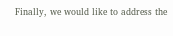Finally, we would like to address the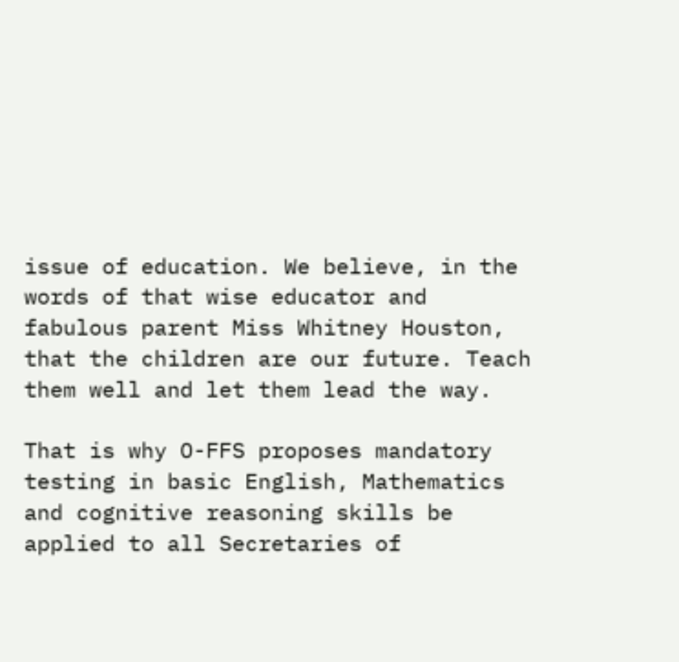issue of education. We believe, in the words of that wise educator and fabulous parent Miss Whitney Houston, that the children are our future. Teach them well and let them lead the way.

That is why O-FFS proposes mandatory testing in basic English, Mathematics and cognitive reasoning skills be applied to all Secretaries of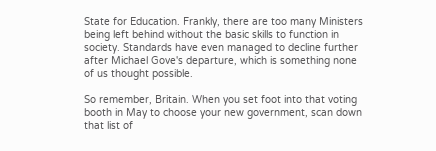State for Education. Frankly, there are too many Ministers being left behind without the basic skills to function in society. Standards have even managed to decline further after Michael Gove's departure, which is something none of us thought possible.

So remember, Britain. When you set foot into that voting booth in May to choose your new government, scan down that list of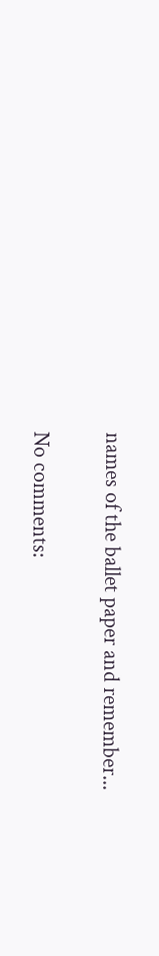names of the ballet paper and remember...


No comments: